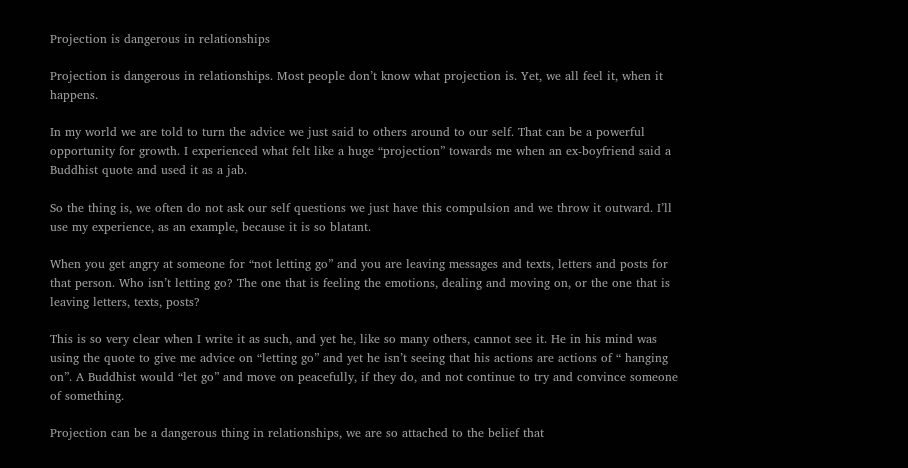Projection is dangerous in relationships

Projection is dangerous in relationships. Most people don’t know what projection is. Yet, we all feel it, when it happens.

In my world we are told to turn the advice we just said to others around to our self. That can be a powerful opportunity for growth. I experienced what felt like a huge “projection” towards me when an ex-boyfriend said a Buddhist quote and used it as a jab.

So the thing is, we often do not ask our self questions we just have this compulsion and we throw it outward. I’ll use my experience, as an example, because it is so blatant.

When you get angry at someone for “not letting go” and you are leaving messages and texts, letters and posts for that person. Who isn’t letting go? The one that is feeling the emotions, dealing and moving on, or the one that is leaving letters, texts, posts?

This is so very clear when I write it as such, and yet he, like so many others, cannot see it. He in his mind was using the quote to give me advice on “letting go” and yet he isn’t seeing that his actions are actions of “ hanging on”. A Buddhist would “let go” and move on peacefully, if they do, and not continue to try and convince someone of something.

Projection can be a dangerous thing in relationships, we are so attached to the belief that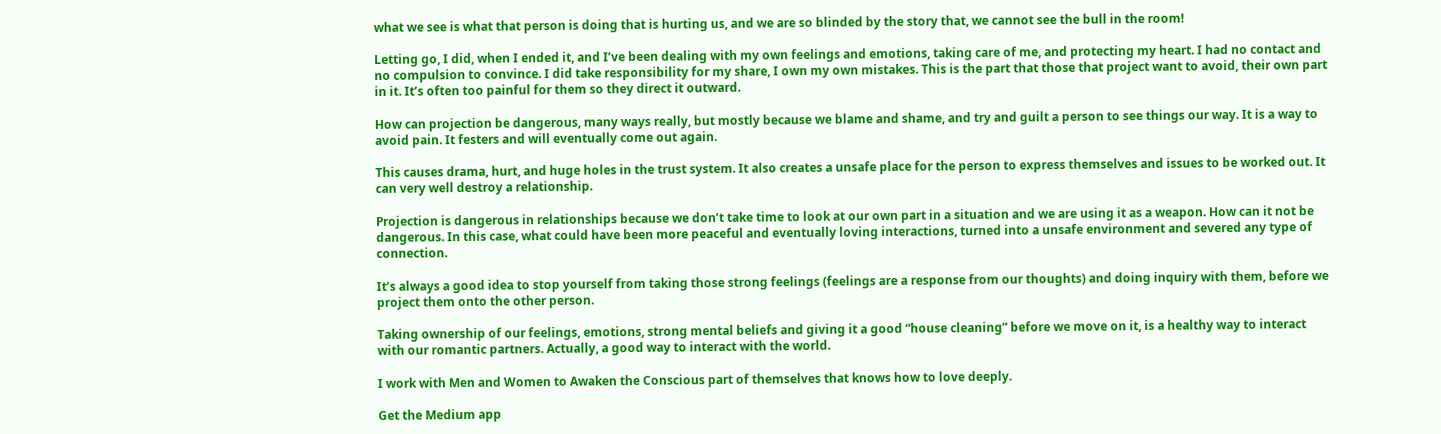what we see is what that person is doing that is hurting us, and we are so blinded by the story that, we cannot see the bull in the room!

Letting go, I did, when I ended it, and I’ve been dealing with my own feelings and emotions, taking care of me, and protecting my heart. I had no contact and no compulsion to convince. I did take responsibility for my share, I own my own mistakes. This is the part that those that project want to avoid, their own part in it. It’s often too painful for them so they direct it outward.

How can projection be dangerous, many ways really, but mostly because we blame and shame, and try and guilt a person to see things our way. It is a way to avoid pain. It festers and will eventually come out again.

This causes drama, hurt, and huge holes in the trust system. It also creates a unsafe place for the person to express themselves and issues to be worked out. It can very well destroy a relationship.

Projection is dangerous in relationships because we don’t take time to look at our own part in a situation and we are using it as a weapon. How can it not be dangerous. In this case, what could have been more peaceful and eventually loving interactions, turned into a unsafe environment and severed any type of connection.

It’s always a good idea to stop yourself from taking those strong feelings (feelings are a response from our thoughts) and doing inquiry with them, before we project them onto the other person.

Taking ownership of our feelings, emotions, strong mental beliefs and giving it a good “house cleaning” before we move on it, is a healthy way to interact with our romantic partners. Actually, a good way to interact with the world.

I work with Men and Women to Awaken the Conscious part of themselves that knows how to love deeply.

Get the Medium app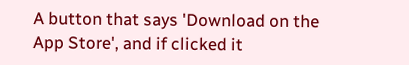A button that says 'Download on the App Store', and if clicked it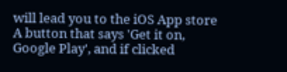will lead you to the iOS App store
A button that says 'Get it on, Google Play', and if clicked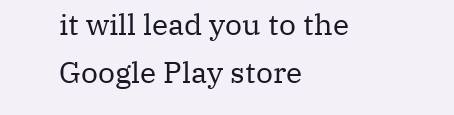it will lead you to the Google Play store